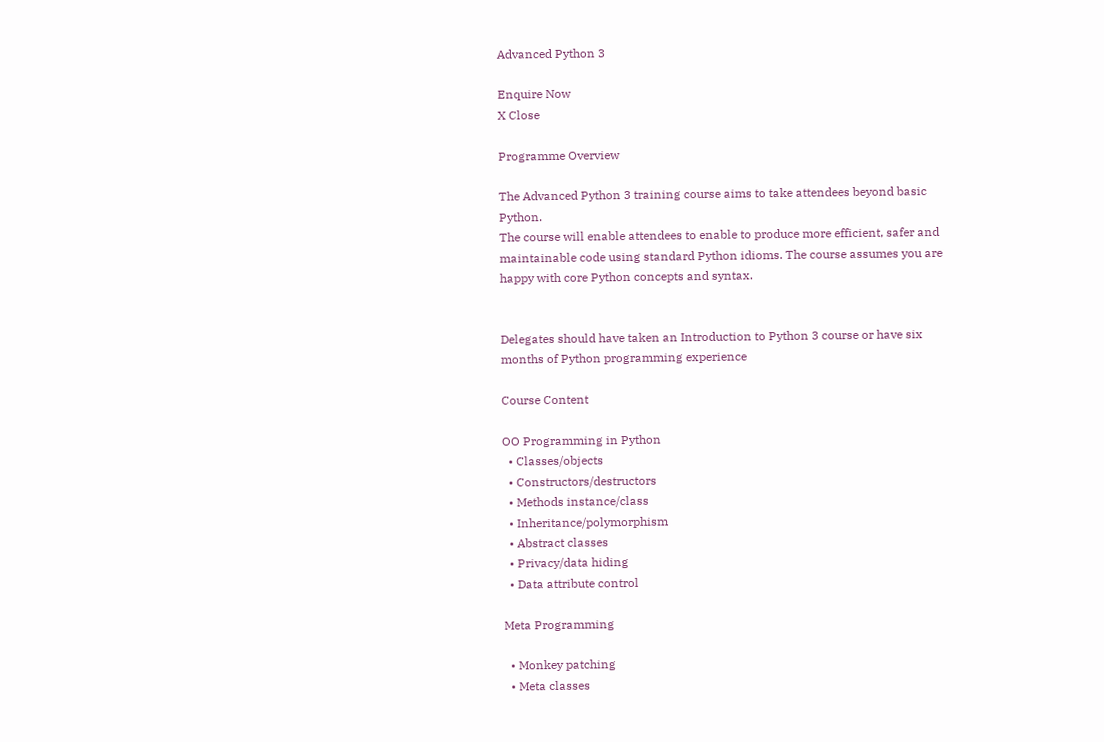Advanced Python 3

Enquire Now
X Close

Programme Overview

The Advanced Python 3 training course aims to take attendees beyond basic Python.
The course will enable attendees to enable to produce more efficient, safer and maintainable code using standard Python idioms. The course assumes you are happy with core Python concepts and syntax.


Delegates should have taken an Introduction to Python 3 course or have six months of Python programming experience

Course Content

OO Programming in Python
  • Classes/objects
  • Constructors/destructors
  • Methods instance/class
  • Inheritance/polymorphism
  • Abstract classes
  • Privacy/data hiding
  • Data attribute control

Meta Programming

  • Monkey patching
  • Meta classes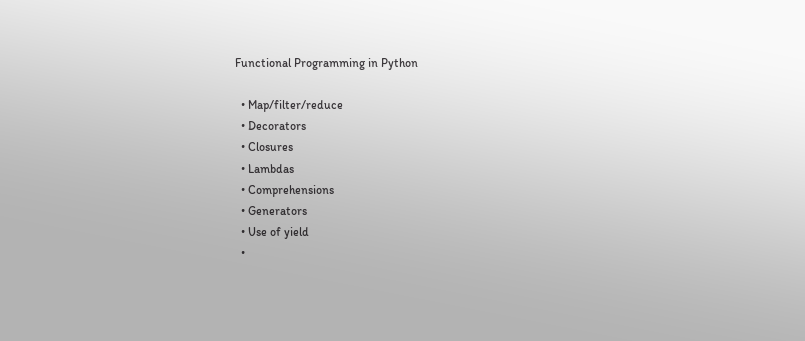Functional Programming in Python

  • Map/filter/reduce
  • Decorators
  • Closures
  • Lambdas
  • Comprehensions
  • Generators
  • Use of yield
  •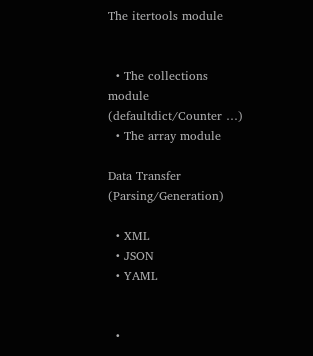The itertools module


  • The collections module (defaultdict/Counter …)
  • The array module

Data Transfer (Parsing/Generation)

  • XML
  • JSON
  • YAML


  •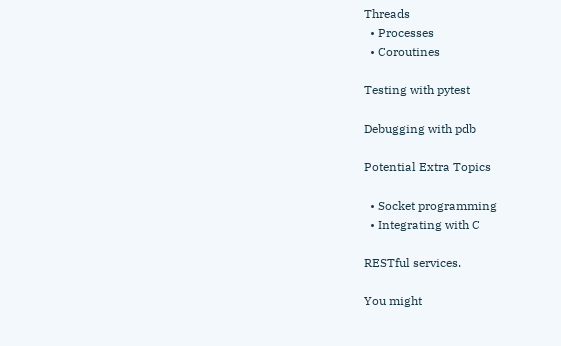Threads
  • Processes
  • Coroutines

Testing with pytest

Debugging with pdb

Potential Extra Topics

  • Socket programming
  • Integrating with C

RESTful services.

You might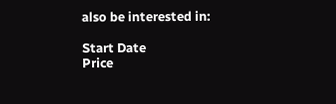also be interested in:

Start Date
Price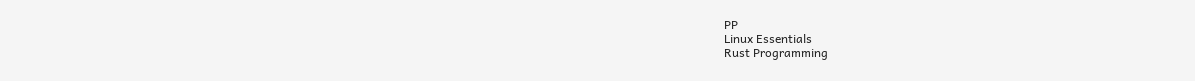PP
Linux Essentials
Rust Programming